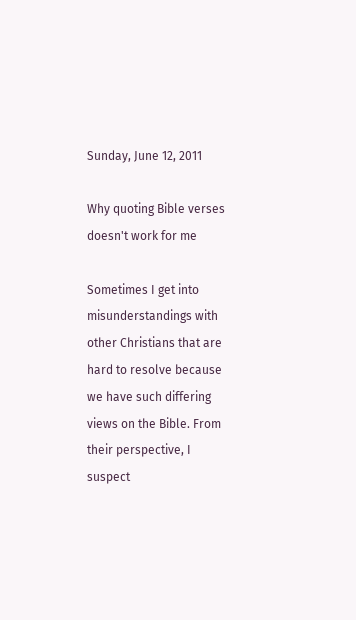Sunday, June 12, 2011

Why quoting Bible verses doesn't work for me

Sometimes I get into misunderstandings with other Christians that are hard to resolve because we have such differing views on the Bible. From their perspective, I suspect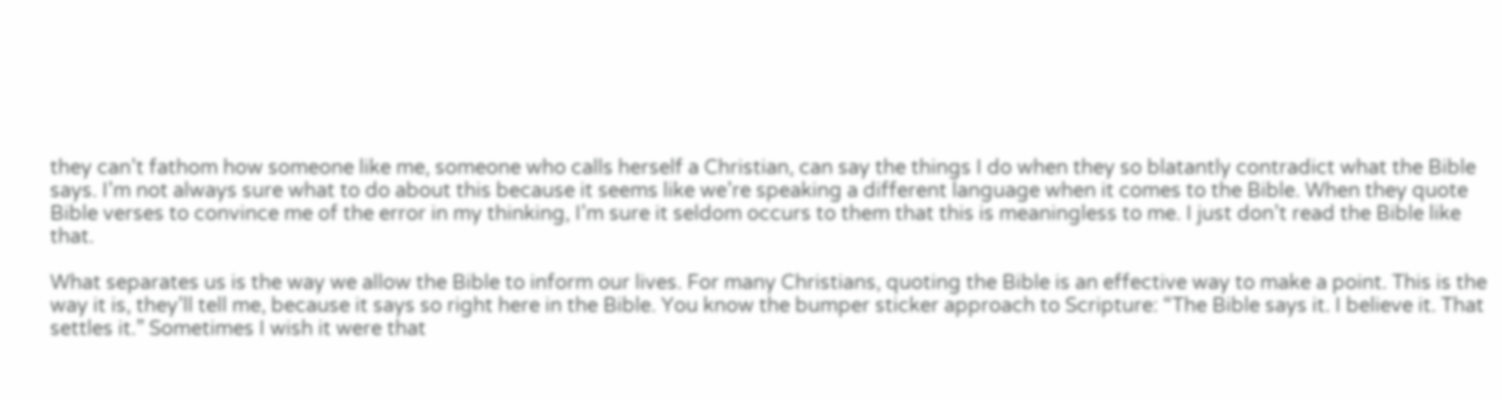they can’t fathom how someone like me, someone who calls herself a Christian, can say the things I do when they so blatantly contradict what the Bible says. I’m not always sure what to do about this because it seems like we’re speaking a different language when it comes to the Bible. When they quote Bible verses to convince me of the error in my thinking, I’m sure it seldom occurs to them that this is meaningless to me. I just don’t read the Bible like that.

What separates us is the way we allow the Bible to inform our lives. For many Christians, quoting the Bible is an effective way to make a point. This is the way it is, they’ll tell me, because it says so right here in the Bible. You know the bumper sticker approach to Scripture: “The Bible says it. I believe it. That settles it.” Sometimes I wish it were that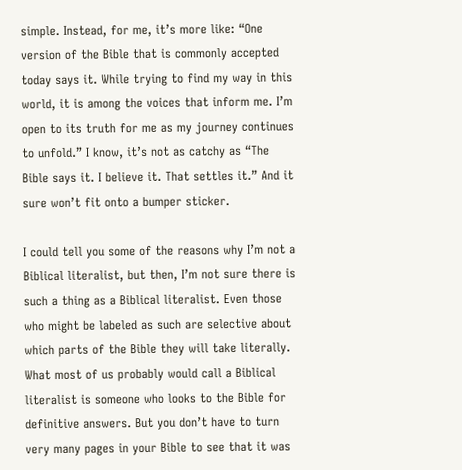simple. Instead, for me, it’s more like: “One version of the Bible that is commonly accepted today says it. While trying to find my way in this world, it is among the voices that inform me. I’m open to its truth for me as my journey continues to unfold.” I know, it’s not as catchy as “The Bible says it. I believe it. That settles it.” And it sure won’t fit onto a bumper sticker.

I could tell you some of the reasons why I’m not a Biblical literalist, but then, I’m not sure there is such a thing as a Biblical literalist. Even those who might be labeled as such are selective about which parts of the Bible they will take literally. What most of us probably would call a Biblical literalist is someone who looks to the Bible for definitive answers. But you don’t have to turn very many pages in your Bible to see that it was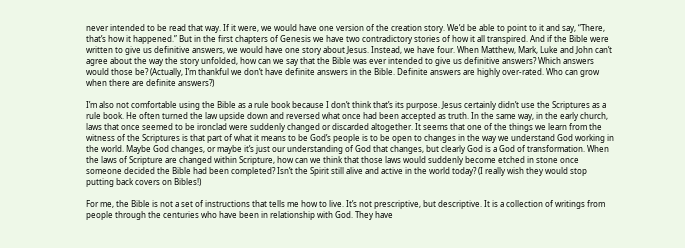never intended to be read that way. If it were, we would have one version of the creation story. We’d be able to point to it and say, “There, that’s how it happened.” But in the first chapters of Genesis we have two contradictory stories of how it all transpired. And if the Bible were written to give us definitive answers, we would have one story about Jesus. Instead, we have four. When Matthew, Mark, Luke and John can’t agree about the way the story unfolded, how can we say that the Bible was ever intended to give us definitive answers? Which answers would those be? (Actually, I’m thankful we don’t have definite answers in the Bible. Definite answers are highly over-rated. Who can grow when there are definite answers?)

I’m also not comfortable using the Bible as a rule book because I don’t think that’s its purpose. Jesus certainly didn’t use the Scriptures as a rule book. He often turned the law upside down and reversed what once had been accepted as truth. In the same way, in the early church, laws that once seemed to be ironclad were suddenly changed or discarded altogether. It seems that one of the things we learn from the witness of the Scriptures is that part of what it means to be God’s people is to be open to changes in the way we understand God working in the world. Maybe God changes, or maybe it’s just our understanding of God that changes, but clearly God is a God of transformation. When the laws of Scripture are changed within Scripture, how can we think that those laws would suddenly become etched in stone once someone decided the Bible had been completed? Isn’t the Spirit still alive and active in the world today? (I really wish they would stop putting back covers on Bibles!)

For me, the Bible is not a set of instructions that tells me how to live. It’s not prescriptive, but descriptive. It is a collection of writings from people through the centuries who have been in relationship with God. They have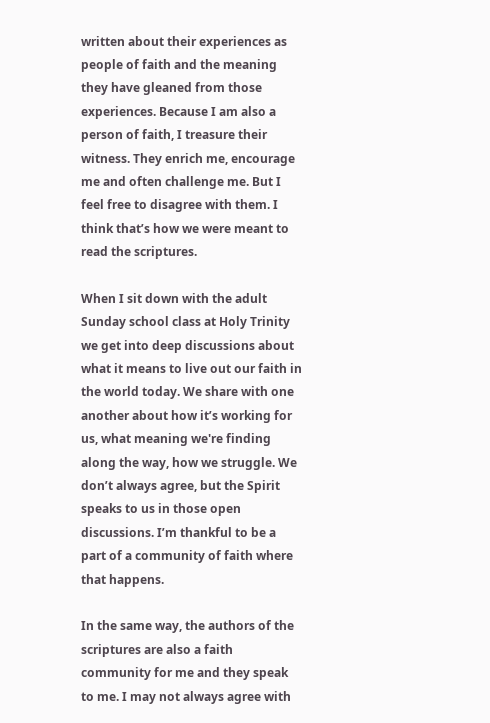written about their experiences as people of faith and the meaning they have gleaned from those experiences. Because I am also a person of faith, I treasure their witness. They enrich me, encourage me and often challenge me. But I feel free to disagree with them. I think that’s how we were meant to read the scriptures.

When I sit down with the adult Sunday school class at Holy Trinity we get into deep discussions about what it means to live out our faith in the world today. We share with one another about how it’s working for us, what meaning we're finding along the way, how we struggle. We don’t always agree, but the Spirit speaks to us in those open discussions. I’m thankful to be a part of a community of faith where that happens.

In the same way, the authors of the scriptures are also a faith community for me and they speak to me. I may not always agree with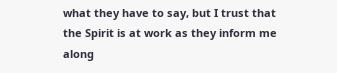what they have to say, but I trust that the Spirit is at work as they inform me along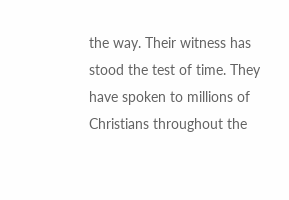the way. Their witness has stood the test of time. They have spoken to millions of Christians throughout the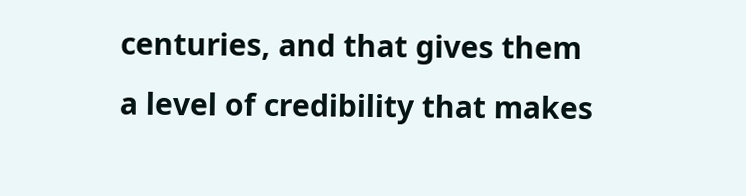centuries, and that gives them a level of credibility that makes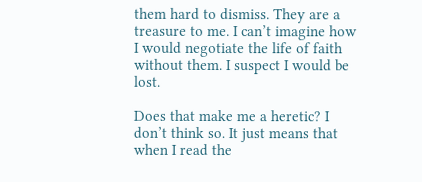them hard to dismiss. They are a treasure to me. I can’t imagine how I would negotiate the life of faith without them. I suspect I would be lost.

Does that make me a heretic? I don’t think so. It just means that when I read the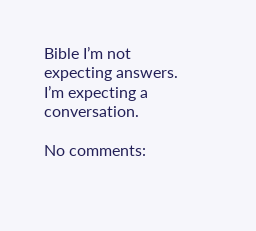Bible I’m not expecting answers. I’m expecting a conversation.

No comments: